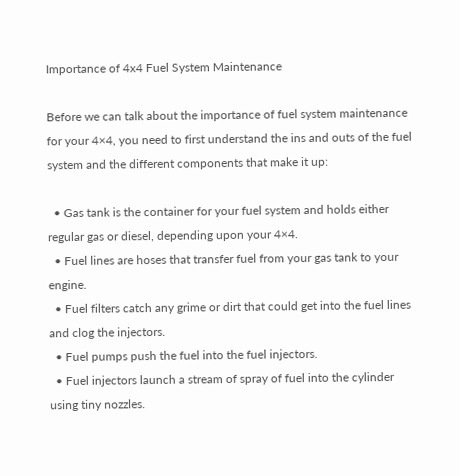Importance of 4x4 Fuel System Maintenance

Before we can talk about the importance of fuel system maintenance for your 4×4, you need to first understand the ins and outs of the fuel system and the different components that make it up:

  • Gas tank is the container for your fuel system and holds either regular gas or diesel, depending upon your 4×4.
  • Fuel lines are hoses that transfer fuel from your gas tank to your engine.
  • Fuel filters catch any grime or dirt that could get into the fuel lines and clog the injectors.
  • Fuel pumps push the fuel into the fuel injectors.
  • Fuel injectors launch a stream of spray of fuel into the cylinder using tiny nozzles.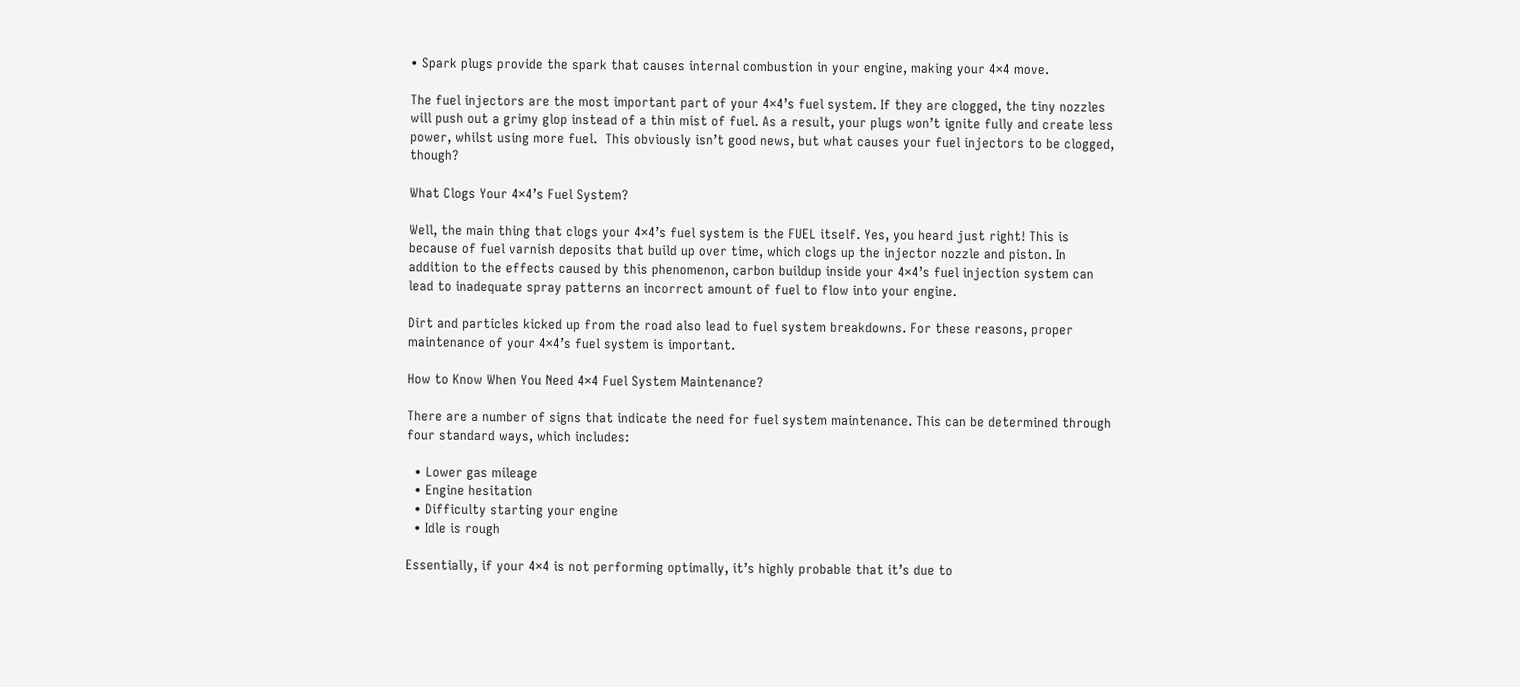• Spark plugs provide the spark that causes internal combustion in your engine, making your 4×4 move.

The fuel injectors are the most important part of your 4×4’s fuel system. If they are clogged, the tiny nozzles will push out a grimy glop instead of a thin mist of fuel. As a result, your plugs won’t ignite fully and create less power, whilst using more fuel.  This obviously isn’t good news, but what causes your fuel injectors to be clogged, though?

What Clogs Your 4×4’s Fuel System?

Well, the main thing that clogs your 4×4’s fuel system is the FUEL itself. Yes, you heard just right! This is because of fuel varnish deposits that build up over time, which clogs up the injector nozzle and piston. In addition to the effects caused by this phenomenon, carbon buildup inside your 4×4’s fuel injection system can lead to inadequate spray patterns an incorrect amount of fuel to flow into your engine.

Dirt and particles kicked up from the road also lead to fuel system breakdowns. For these reasons, proper maintenance of your 4×4’s fuel system is important.

How to Know When You Need 4×4 Fuel System Maintenance?

There are a number of signs that indicate the need for fuel system maintenance. This can be determined through four standard ways, which includes:

  • Lower gas mileage
  • Engine hesitation
  • Difficulty starting your engine
  • Idle is rough

Essentially, if your 4×4 is not performing optimally, it’s highly probable that it’s due to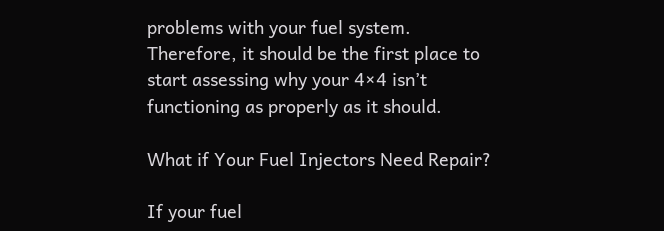problems with your fuel system. Therefore, it should be the first place to start assessing why your 4×4 isn’t functioning as properly as it should.

What if Your Fuel Injectors Need Repair?

If your fuel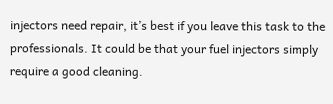injectors need repair, it’s best if you leave this task to the professionals. It could be that your fuel injectors simply require a good cleaning.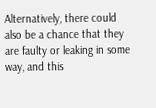Alternatively, there could also be a chance that they are faulty or leaking in some way, and this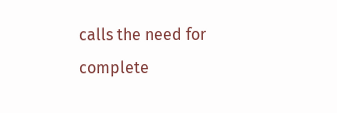calls the need for complete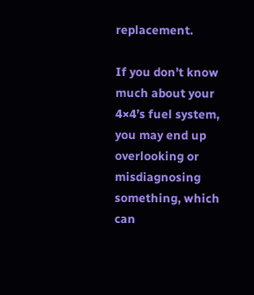replacement.

If you don’t know much about your 4×4’s fuel system, you may end up overlooking or misdiagnosing something, which can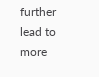further lead to more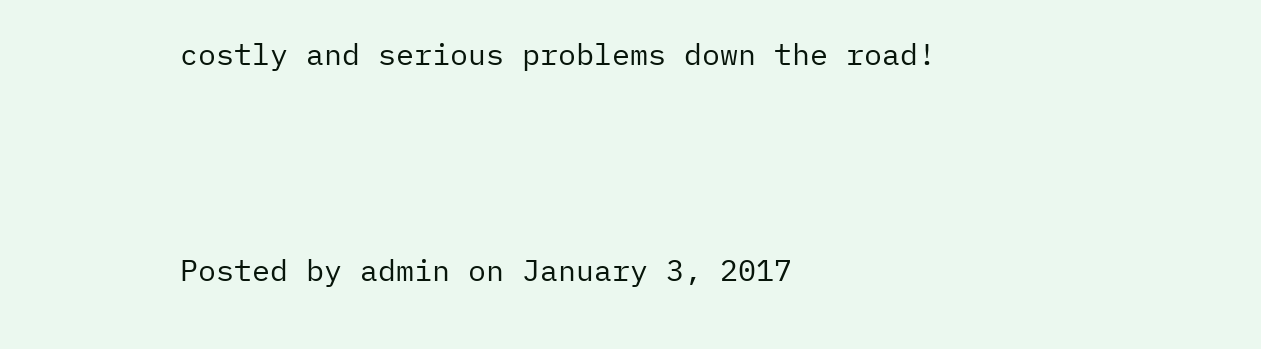costly and serious problems down the road!



Posted by admin on January 3, 2017